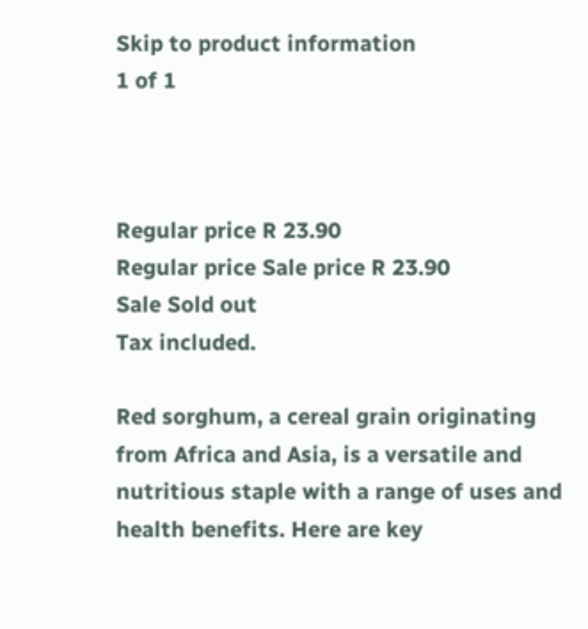Skip to product information
1 of 1



Regular price R 23.90
Regular price Sale price R 23.90
Sale Sold out
Tax included.

Red sorghum, a cereal grain originating from Africa and Asia, is a versatile and nutritious staple with a range of uses and health benefits. Here are key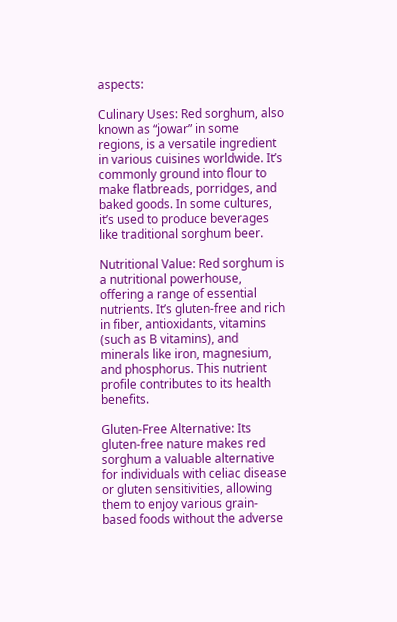aspects:

Culinary Uses: Red sorghum, also known as “jowar” in some regions, is a versatile ingredient in various cuisines worldwide. It’s commonly ground into flour to make flatbreads, porridges, and baked goods. In some cultures, it’s used to produce beverages like traditional sorghum beer.

Nutritional Value: Red sorghum is a nutritional powerhouse, offering a range of essential nutrients. It’s gluten-free and rich in fiber, antioxidants, vitamins (such as B vitamins), and minerals like iron, magnesium, and phosphorus. This nutrient profile contributes to its health benefits.

Gluten-Free Alternative: Its gluten-free nature makes red sorghum a valuable alternative for individuals with celiac disease or gluten sensitivities, allowing them to enjoy various grain-based foods without the adverse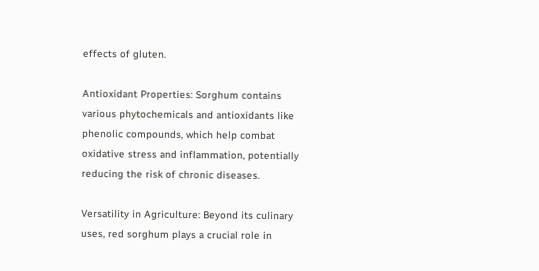effects of gluten.

Antioxidant Properties: Sorghum contains various phytochemicals and antioxidants like phenolic compounds, which help combat oxidative stress and inflammation, potentially reducing the risk of chronic diseases.

Versatility in Agriculture: Beyond its culinary uses, red sorghum plays a crucial role in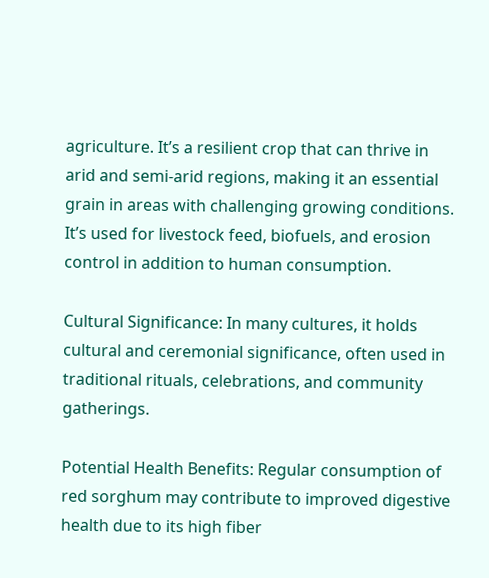agriculture. It’s a resilient crop that can thrive in arid and semi-arid regions, making it an essential grain in areas with challenging growing conditions. It’s used for livestock feed, biofuels, and erosion control in addition to human consumption.

Cultural Significance: In many cultures, it holds cultural and ceremonial significance, often used in traditional rituals, celebrations, and community gatherings.

Potential Health Benefits: Regular consumption of red sorghum may contribute to improved digestive health due to its high fiber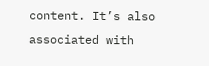content. It’s also associated with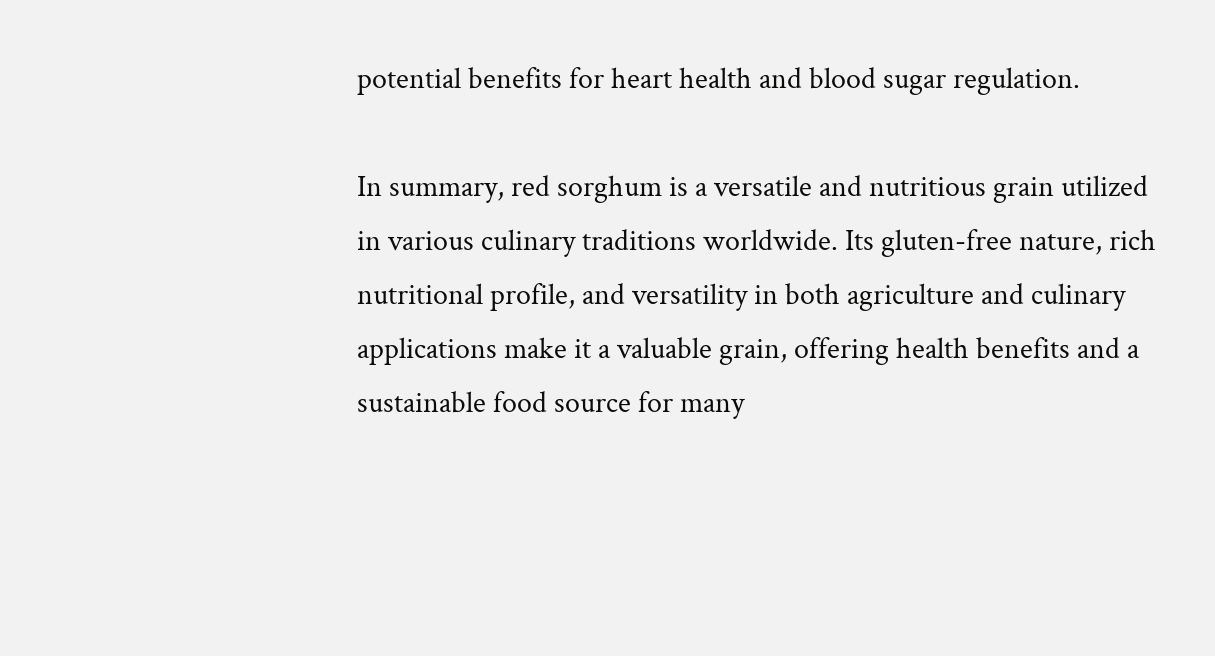potential benefits for heart health and blood sugar regulation.

In summary, red sorghum is a versatile and nutritious grain utilized in various culinary traditions worldwide. Its gluten-free nature, rich nutritional profile, and versatility in both agriculture and culinary applications make it a valuable grain, offering health benefits and a sustainable food source for many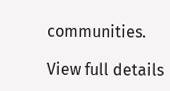communities.

View full details